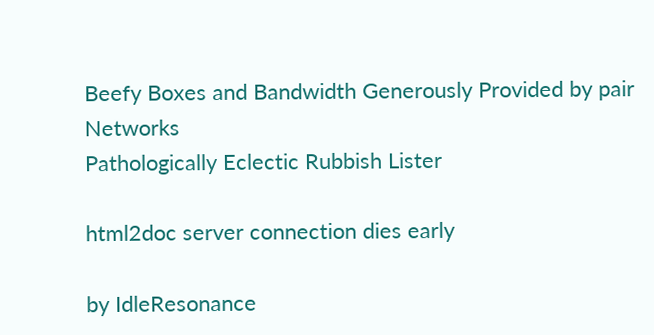Beefy Boxes and Bandwidth Generously Provided by pair Networks
Pathologically Eclectic Rubbish Lister

html2doc server connection dies early

by IdleResonance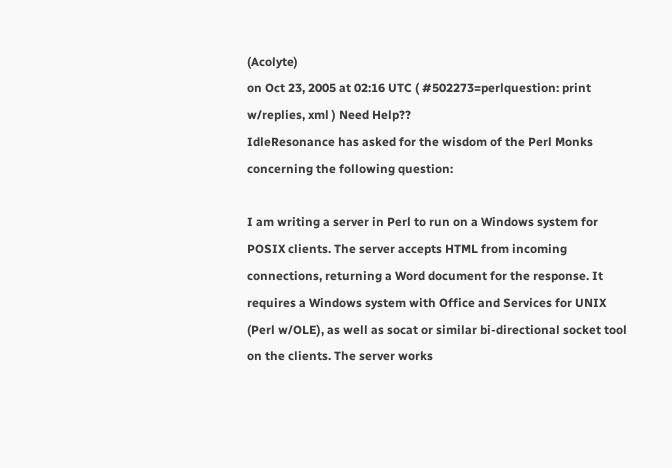(Acolyte)
on Oct 23, 2005 at 02:16 UTC ( #502273=perlquestion: print w/replies, xml ) Need Help??
IdleResonance has asked for the wisdom of the Perl Monks concerning the following question:

I am writing a server in Perl to run on a Windows system for POSIX clients. The server accepts HTML from incoming connections, returning a Word document for the response. It requires a Windows system with Office and Services for UNIX (Perl w/OLE), as well as socat or similar bi-directional socket tool on the clients. The server works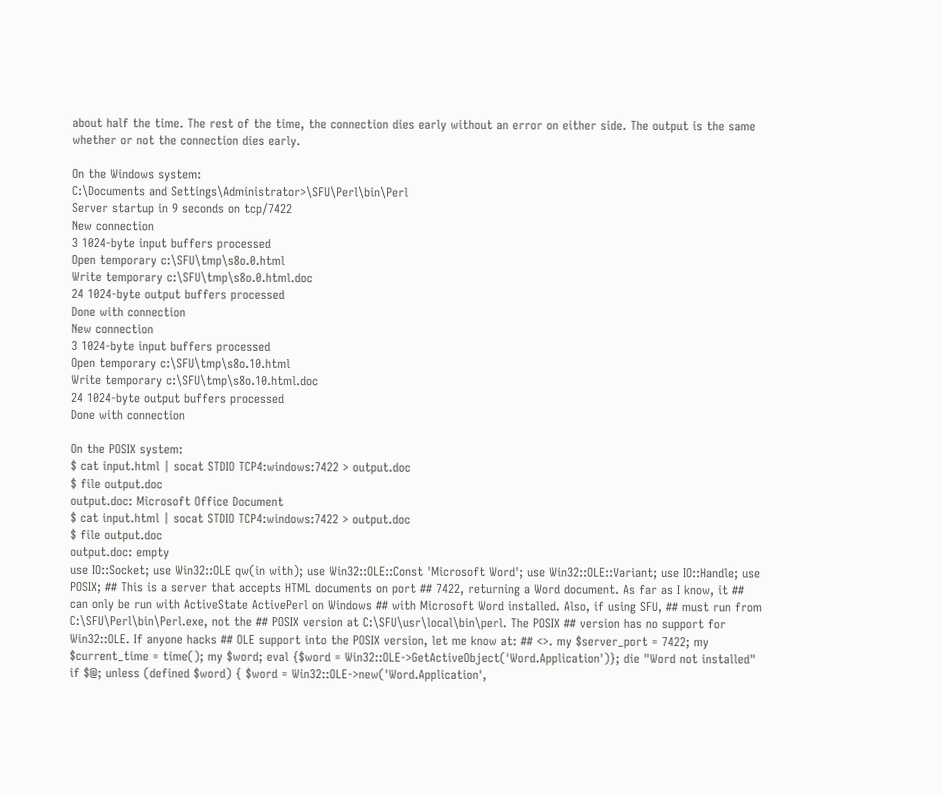about half the time. The rest of the time, the connection dies early without an error on either side. The output is the same whether or not the connection dies early.

On the Windows system:
C:\Documents and Settings\Administrator>\SFU\Perl\bin\Perl
Server startup in 9 seconds on tcp/7422
New connection
3 1024-byte input buffers processed
Open temporary c:\SFU\tmp\s8o.0.html
Write temporary c:\SFU\tmp\s8o.0.html.doc
24 1024-byte output buffers processed
Done with connection
New connection
3 1024-byte input buffers processed
Open temporary c:\SFU\tmp\s8o.10.html
Write temporary c:\SFU\tmp\s8o.10.html.doc
24 1024-byte output buffers processed
Done with connection

On the POSIX system:
$ cat input.html | socat STDIO TCP4:windows:7422 > output.doc
$ file output.doc
output.doc: Microsoft Office Document
$ cat input.html | socat STDIO TCP4:windows:7422 > output.doc
$ file output.doc
output.doc: empty
use IO::Socket; use Win32::OLE qw(in with); use Win32::OLE::Const 'Microsoft Word'; use Win32::OLE::Variant; use IO::Handle; use POSIX; ## This is a server that accepts HTML documents on port ## 7422, returning a Word document. As far as I know, it ## can only be run with ActiveState ActivePerl on Windows ## with Microsoft Word installed. Also, if using SFU, ## must run from C:\SFU\Perl\bin\Perl.exe, not the ## POSIX version at C:\SFU\usr\local\bin\perl. The POSIX ## version has no support for Win32::OLE. If anyone hacks ## OLE support into the POSIX version, let me know at: ## <>. my $server_port = 7422; my $current_time = time(); my $word; eval {$word = Win32::OLE->GetActiveObject('Word.Application')}; die "Word not installed" if $@; unless (defined $word) { $word = Win32::OLE->new('Word.Application',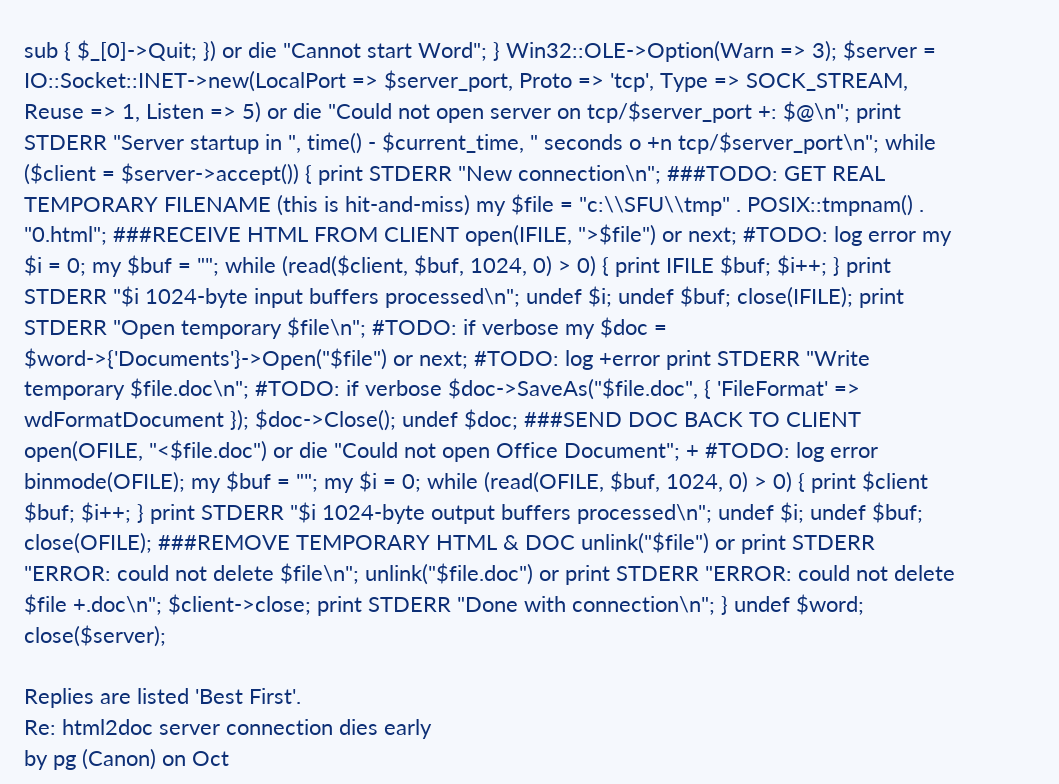sub { $_[0]->Quit; }) or die "Cannot start Word"; } Win32::OLE->Option(Warn => 3); $server = IO::Socket::INET->new(LocalPort => $server_port, Proto => 'tcp', Type => SOCK_STREAM, Reuse => 1, Listen => 5) or die "Could not open server on tcp/$server_port +: $@\n"; print STDERR "Server startup in ", time() - $current_time, " seconds o +n tcp/$server_port\n"; while ($client = $server->accept()) { print STDERR "New connection\n"; ###TODO: GET REAL TEMPORARY FILENAME (this is hit-and-miss) my $file = "c:\\SFU\\tmp" . POSIX::tmpnam() . "0.html"; ###RECEIVE HTML FROM CLIENT open(IFILE, ">$file") or next; #TODO: log error my $i = 0; my $buf = ""; while (read($client, $buf, 1024, 0) > 0) { print IFILE $buf; $i++; } print STDERR "$i 1024-byte input buffers processed\n"; undef $i; undef $buf; close(IFILE); print STDERR "Open temporary $file\n"; #TODO: if verbose my $doc = $word->{'Documents'}->Open("$file") or next; #TODO: log +error print STDERR "Write temporary $file.doc\n"; #TODO: if verbose $doc->SaveAs("$file.doc", { 'FileFormat' => wdFormatDocument }); $doc->Close(); undef $doc; ###SEND DOC BACK TO CLIENT open(OFILE, "<$file.doc") or die "Could not open Office Document"; + #TODO: log error binmode(OFILE); my $buf = ""; my $i = 0; while (read(OFILE, $buf, 1024, 0) > 0) { print $client $buf; $i++; } print STDERR "$i 1024-byte output buffers processed\n"; undef $i; undef $buf; close(OFILE); ###REMOVE TEMPORARY HTML & DOC unlink("$file") or print STDERR "ERROR: could not delete $file\n"; unlink("$file.doc") or print STDERR "ERROR: could not delete $file +.doc\n"; $client->close; print STDERR "Done with connection\n"; } undef $word; close($server);

Replies are listed 'Best First'.
Re: html2doc server connection dies early
by pg (Canon) on Oct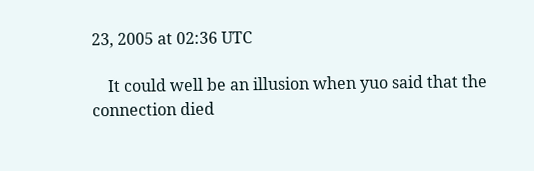23, 2005 at 02:36 UTC

    It could well be an illusion when yuo said that the connection died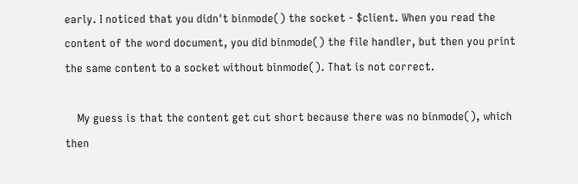early. I noticed that you didn't binmode() the socket - $client. When you read the content of the word document, you did binmode() the file handler, but then you print the same content to a socket without binmode(). That is not correct.

    My guess is that the content get cut short because there was no binmode(), which then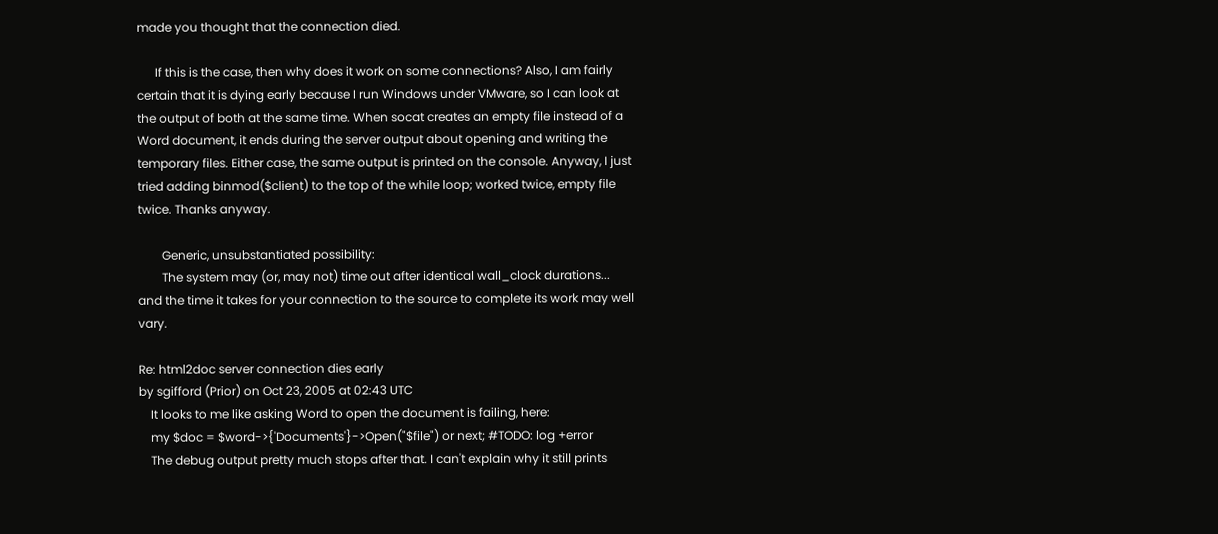made you thought that the connection died.

      If this is the case, then why does it work on some connections? Also, I am fairly certain that it is dying early because I run Windows under VMware, so I can look at the output of both at the same time. When socat creates an empty file instead of a Word document, it ends during the server output about opening and writing the temporary files. Either case, the same output is printed on the console. Anyway, I just tried adding binmod($client) to the top of the while loop; worked twice, empty file twice. Thanks anyway.

        Generic, unsubstantiated possibility:
        The system may (or, may not) time out after identical wall_clock durations... and the time it takes for your connection to the source to complete its work may well vary.

Re: html2doc server connection dies early
by sgifford (Prior) on Oct 23, 2005 at 02:43 UTC
    It looks to me like asking Word to open the document is failing, here:
    my $doc = $word->{'Documents'}->Open("$file") or next; #TODO: log +error
    The debug output pretty much stops after that. I can't explain why it still prints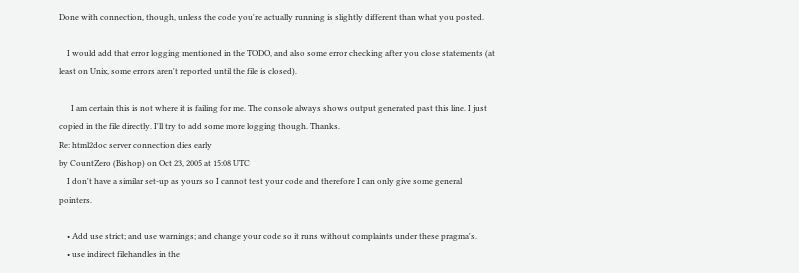Done with connection, though, unless the code you're actually running is slightly different than what you posted.

    I would add that error logging mentioned in the TODO, and also some error checking after you close statements (at least on Unix, some errors aren't reported until the file is closed).

      I am certain this is not where it is failing for me. The console always shows output generated past this line. I just copied in the file directly. I'll try to add some more logging though. Thanks.
Re: html2doc server connection dies early
by CountZero (Bishop) on Oct 23, 2005 at 15:08 UTC
    I don't have a similar set-up as yours so I cannot test your code and therefore I can only give some general pointers.

    • Add use strict; and use warnings; and change your code so it runs without complaints under these pragma's.
    • use indirect filehandles in the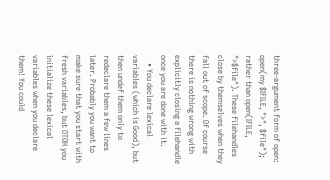three-argument form of open: open(my $IFILE, ">", $file"); rather than open(IFILE, ">$file"). These filehandles close by themselves when they fall out of scope. Of course there is nothing wrong with explicitly closing a filehandle once you are done with it.
    • You declare lexical variables (which is Good), but then undef them only to redeclare them a few lines later. Probably you want to make sure that you start with fresh variables, but OTOH you initialize these lexical variables when you declare them! You could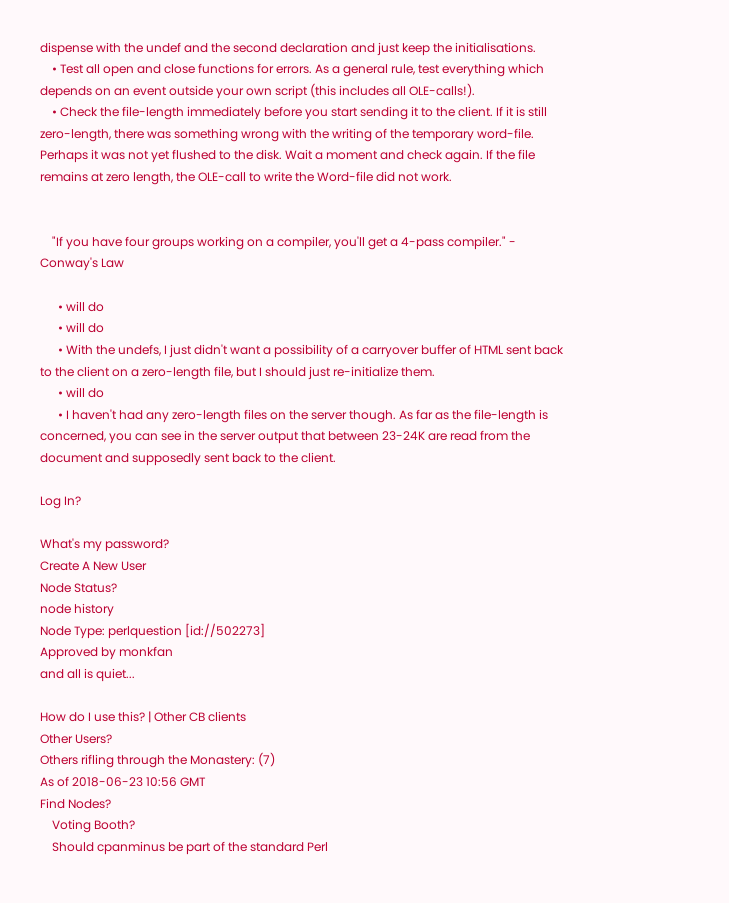dispense with the undef and the second declaration and just keep the initialisations.
    • Test all open and close functions for errors. As a general rule, test everything which depends on an event outside your own script (this includes all OLE-calls!).
    • Check the file-length immediately before you start sending it to the client. If it is still zero-length, there was something wrong with the writing of the temporary word-file. Perhaps it was not yet flushed to the disk. Wait a moment and check again. If the file remains at zero length, the OLE-call to write the Word-file did not work.


    "If you have four groups working on a compiler, you'll get a 4-pass compiler." - Conway's Law

      • will do
      • will do
      • With the undefs, I just didn't want a possibility of a carryover buffer of HTML sent back to the client on a zero-length file, but I should just re-initialize them.
      • will do
      • I haven't had any zero-length files on the server though. As far as the file-length is concerned, you can see in the server output that between 23-24K are read from the document and supposedly sent back to the client.

Log In?

What's my password?
Create A New User
Node Status?
node history
Node Type: perlquestion [id://502273]
Approved by monkfan
and all is quiet...

How do I use this? | Other CB clients
Other Users?
Others rifling through the Monastery: (7)
As of 2018-06-23 10:56 GMT
Find Nodes?
    Voting Booth?
    Should cpanminus be part of the standard Perl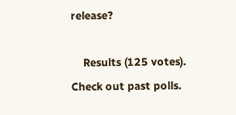release?

    Results (125 votes). Check out past polls.